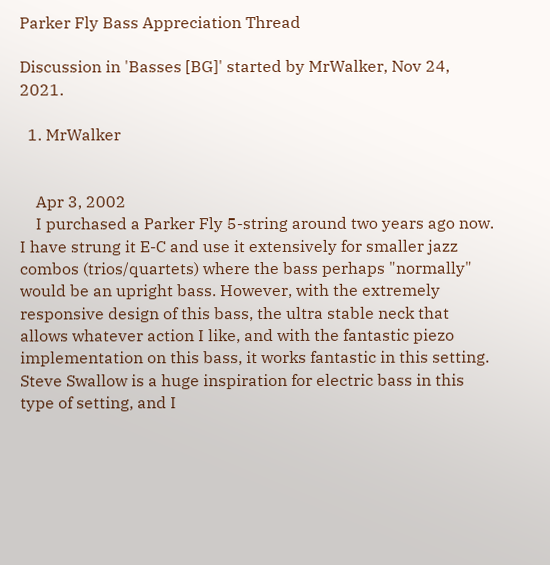Parker Fly Bass Appreciation Thread

Discussion in 'Basses [BG]' started by MrWalker, Nov 24, 2021.

  1. MrWalker


    Apr 3, 2002
    I purchased a Parker Fly 5-string around two years ago now. I have strung it E-C and use it extensively for smaller jazz combos (trios/quartets) where the bass perhaps "normally" would be an upright bass. However, with the extremely responsive design of this bass, the ultra stable neck that allows whatever action I like, and with the fantastic piezo implementation on this bass, it works fantastic in this setting. Steve Swallow is a huge inspiration for electric bass in this type of setting, and I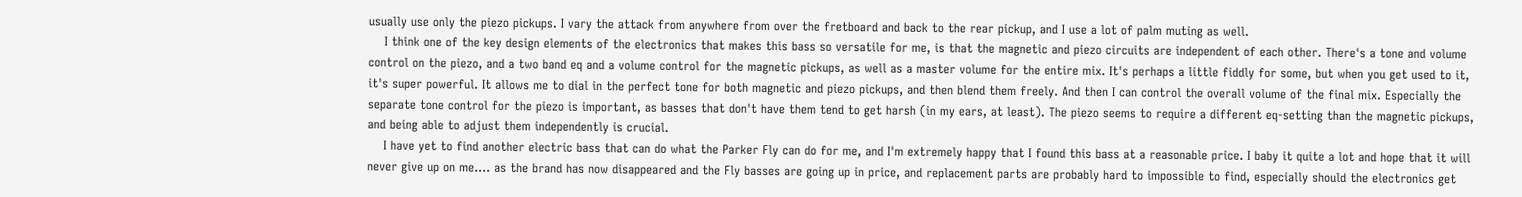usually use only the piezo pickups. I vary the attack from anywhere from over the fretboard and back to the rear pickup, and I use a lot of palm muting as well.
    I think one of the key design elements of the electronics that makes this bass so versatile for me, is that the magnetic and piezo circuits are independent of each other. There's a tone and volume control on the piezo, and a two band eq and a volume control for the magnetic pickups, as well as a master volume for the entire mix. It's perhaps a little fiddly for some, but when you get used to it, it's super powerful. It allows me to dial in the perfect tone for both magnetic and piezo pickups, and then blend them freely. And then I can control the overall volume of the final mix. Especially the separate tone control for the piezo is important, as basses that don't have them tend to get harsh (in my ears, at least). The piezo seems to require a different eq-setting than the magnetic pickups, and being able to adjust them independently is crucial.
    I have yet to find another electric bass that can do what the Parker Fly can do for me, and I'm extremely happy that I found this bass at a reasonable price. I baby it quite a lot and hope that it will never give up on me.... as the brand has now disappeared and the Fly basses are going up in price, and replacement parts are probably hard to impossible to find, especially should the electronics get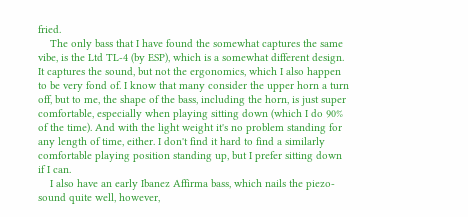fried.
    The only bass that I have found the somewhat captures the same vibe, is the Ltd TL-4 (by ESP), which is a somewhat different design. It captures the sound, but not the ergonomics, which I also happen to be very fond of. I know that many consider the upper horn a turn off, but to me, the shape of the bass, including the horn, is just super comfortable, especially when playing sitting down (which I do 90% of the time). And with the light weight it's no problem standing for any length of time, either. I don't find it hard to find a similarly comfortable playing position standing up, but I prefer sitting down if I can.
    I also have an early Ibanez Affirma bass, which nails the piezo-sound quite well, however,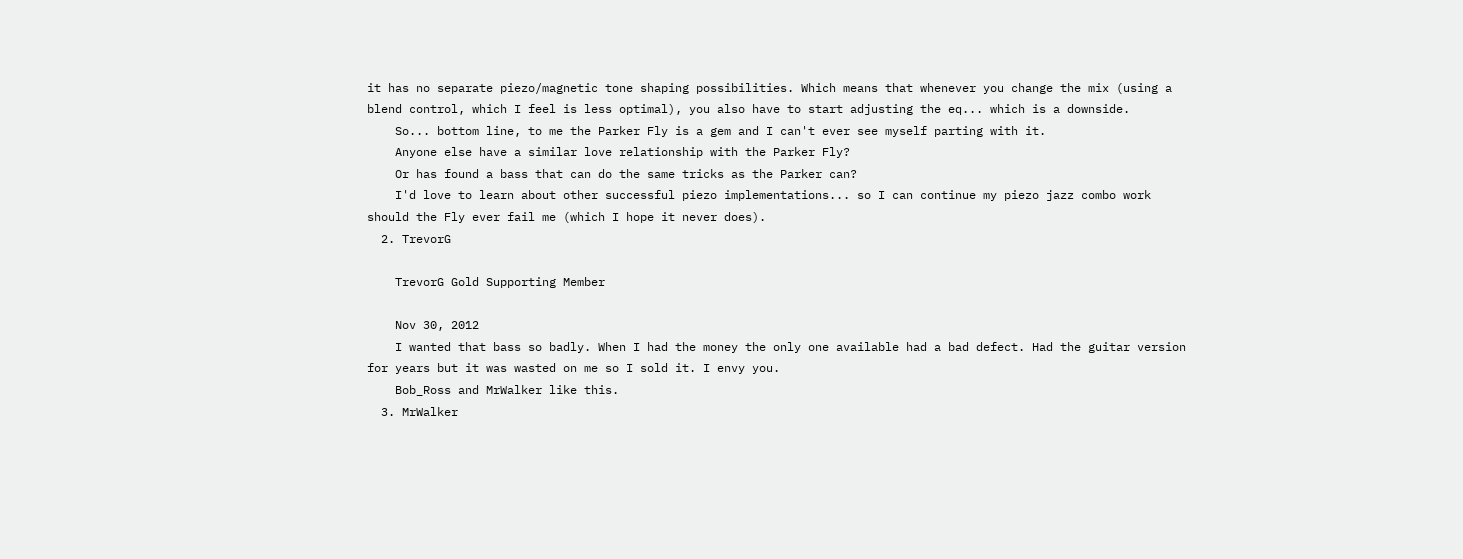it has no separate piezo/magnetic tone shaping possibilities. Which means that whenever you change the mix (using a blend control, which I feel is less optimal), you also have to start adjusting the eq... which is a downside.
    So... bottom line, to me the Parker Fly is a gem and I can't ever see myself parting with it.
    Anyone else have a similar love relationship with the Parker Fly?
    Or has found a bass that can do the same tricks as the Parker can?
    I'd love to learn about other successful piezo implementations... so I can continue my piezo jazz combo work should the Fly ever fail me (which I hope it never does).
  2. TrevorG

    TrevorG Gold Supporting Member

    Nov 30, 2012
    I wanted that bass so badly. When I had the money the only one available had a bad defect. Had the guitar version for years but it was wasted on me so I sold it. I envy you.
    Bob_Ross and MrWalker like this.
  3. MrWalker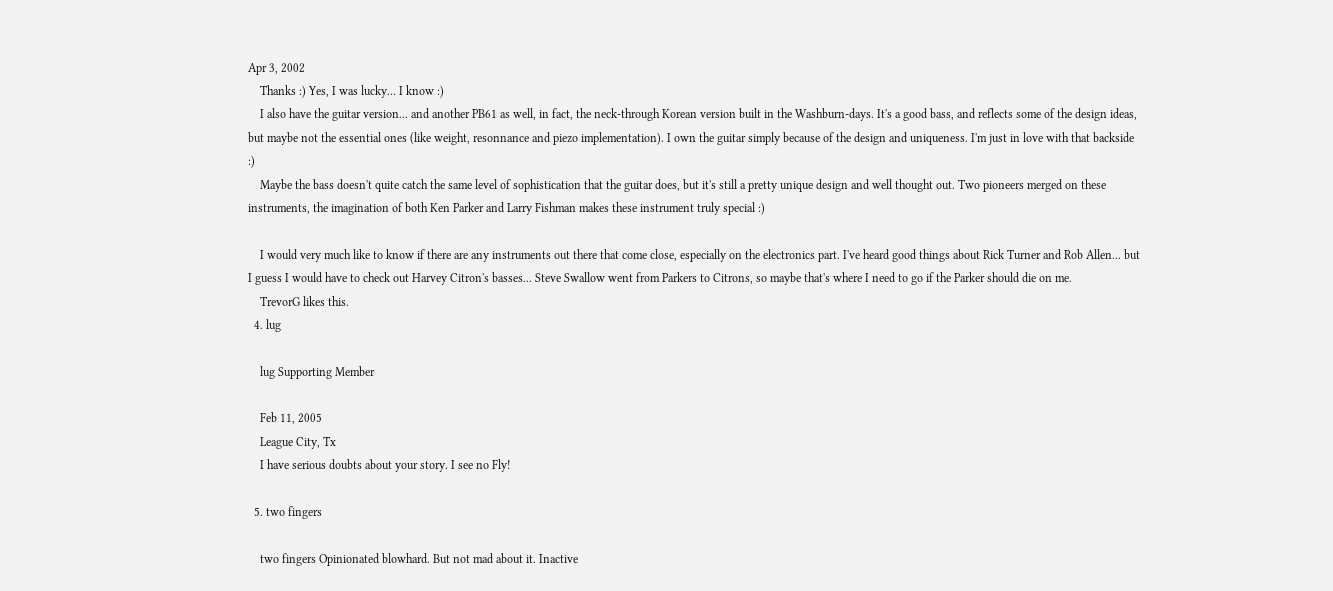Apr 3, 2002
    Thanks :) Yes, I was lucky... I know :)
    I also have the guitar version... and another PB61 as well, in fact, the neck-through Korean version built in the Washburn-days. It's a good bass, and reflects some of the design ideas, but maybe not the essential ones (like weight, resonnance and piezo implementation). I own the guitar simply because of the design and uniqueness. I'm just in love with that backside :)
    Maybe the bass doesn't quite catch the same level of sophistication that the guitar does, but it's still a pretty unique design and well thought out. Two pioneers merged on these instruments, the imagination of both Ken Parker and Larry Fishman makes these instrument truly special :)

    I would very much like to know if there are any instruments out there that come close, especially on the electronics part. I've heard good things about Rick Turner and Rob Allen... but I guess I would have to check out Harvey Citron's basses... Steve Swallow went from Parkers to Citrons, so maybe that's where I need to go if the Parker should die on me.
    TrevorG likes this.
  4. lug

    lug Supporting Member

    Feb 11, 2005
    League City, Tx
    I have serious doubts about your story. I see no Fly!

  5. two fingers

    two fingers Opinionated blowhard. But not mad about it. Inactive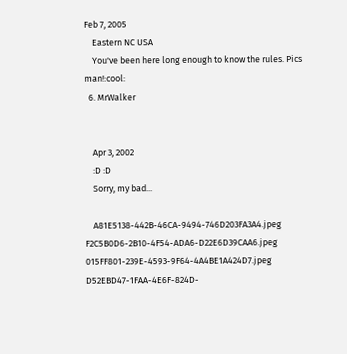Feb 7, 2005
    Eastern NC USA
    You've been here long enough to know the rules. Pics man!:cool:
  6. MrWalker


    Apr 3, 2002
    :D :D
    Sorry, my bad...

    A81E5138-442B-46CA-9494-746D203FA3A4.jpeg F2C5B0D6-2B10-4F54-ADA6-D22E6D39CAA6.jpeg 015FF801-239E-4593-9F64-4A4BE1A424D7.jpeg D52EBD47-1FAA-4E6F-824D-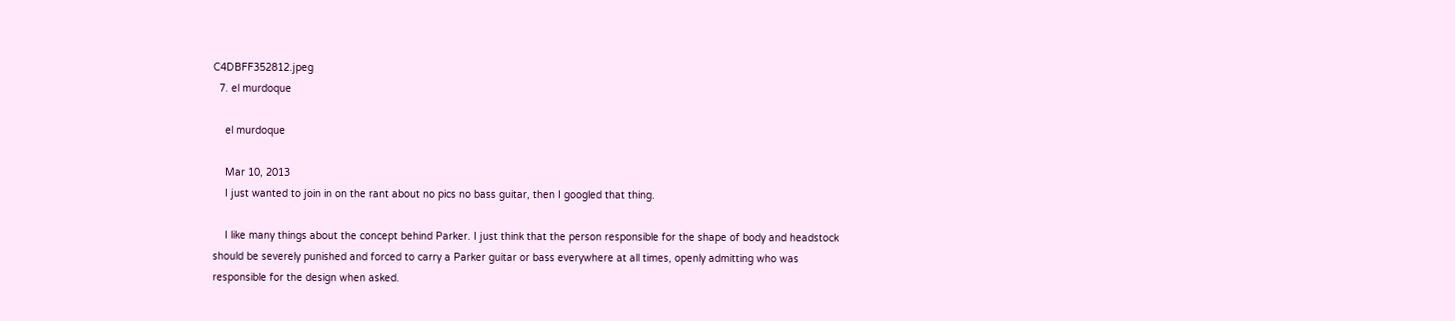C4DBFF352812.jpeg
  7. el murdoque

    el murdoque

    Mar 10, 2013
    I just wanted to join in on the rant about no pics no bass guitar, then I googled that thing.

    I like many things about the concept behind Parker. I just think that the person responsible for the shape of body and headstock should be severely punished and forced to carry a Parker guitar or bass everywhere at all times, openly admitting who was responsible for the design when asked.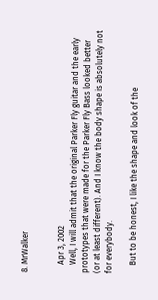8. MrWalker


    Apr 3, 2002
    Well, I will admit that the original Parker Fly guitar and the early prototypes that were made for the Parker Fly Bass looked better (or at least different). And I know the body shape is absolutely not for everybody.

    But to be honest, I like the shape and look of the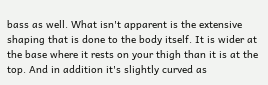bass as well. What isn't apparent is the extensive shaping that is done to the body itself. It is wider at the base where it rests on your thigh than it is at the top. And in addition it's slightly curved as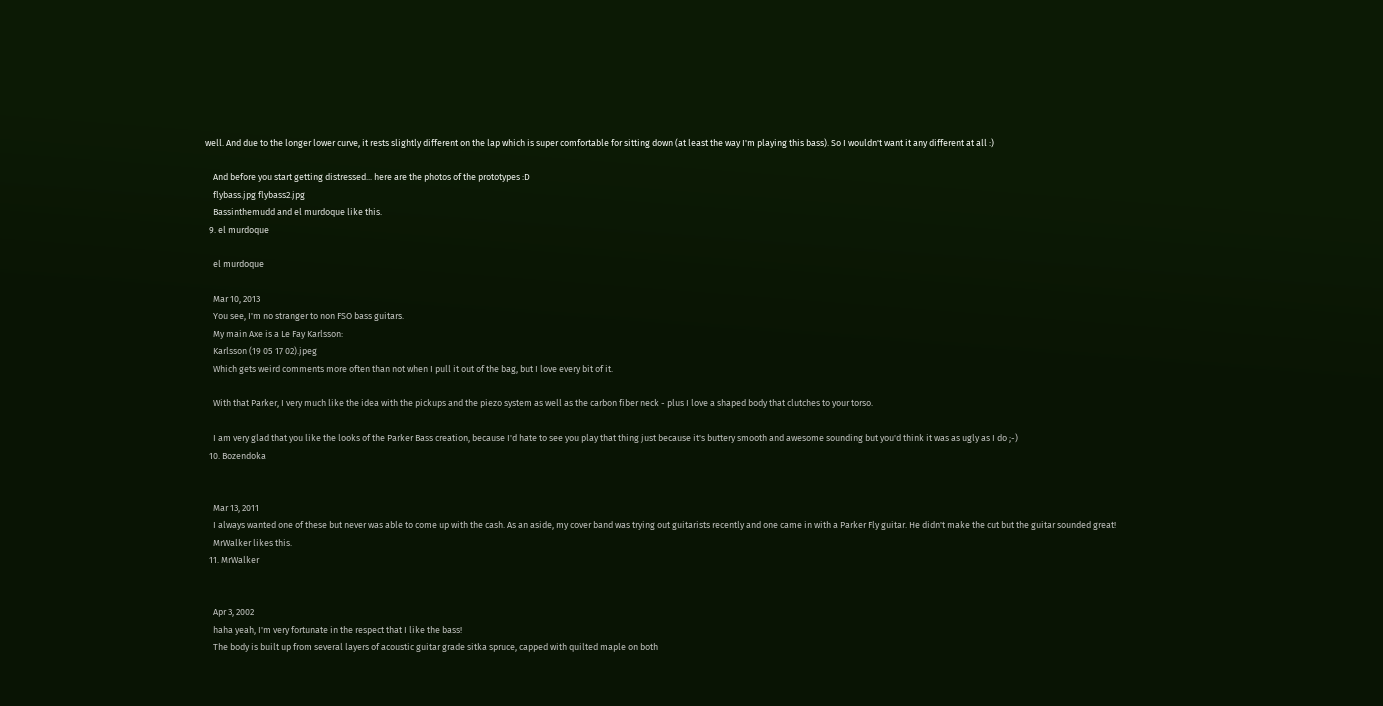well. And due to the longer lower curve, it rests slightly different on the lap which is super comfortable for sitting down (at least the way I'm playing this bass). So I wouldn't want it any different at all :)

    And before you start getting distressed... here are the photos of the prototypes :D
    flybass.jpg flybass2.jpg
    Bassinthemudd and el murdoque like this.
  9. el murdoque

    el murdoque

    Mar 10, 2013
    You see, I'm no stranger to non FSO bass guitars.
    My main Axe is a Le Fay Karlsson:
    Karlsson (19 05 17 02).jpeg
    Which gets weird comments more often than not when I pull it out of the bag, but I love every bit of it.

    With that Parker, I very much like the idea with the pickups and the piezo system as well as the carbon fiber neck - plus I love a shaped body that clutches to your torso.

    I am very glad that you like the looks of the Parker Bass creation, because I'd hate to see you play that thing just because it's buttery smooth and awesome sounding but you'd think it was as ugly as I do ;-)
  10. Bozendoka


    Mar 13, 2011
    I always wanted one of these but never was able to come up with the cash. As an aside, my cover band was trying out guitarists recently and one came in with a Parker Fly guitar. He didn't make the cut but the guitar sounded great!
    MrWalker likes this.
  11. MrWalker


    Apr 3, 2002
    haha yeah, I'm very fortunate in the respect that I like the bass!
    The body is built up from several layers of acoustic guitar grade sitka spruce, capped with quilted maple on both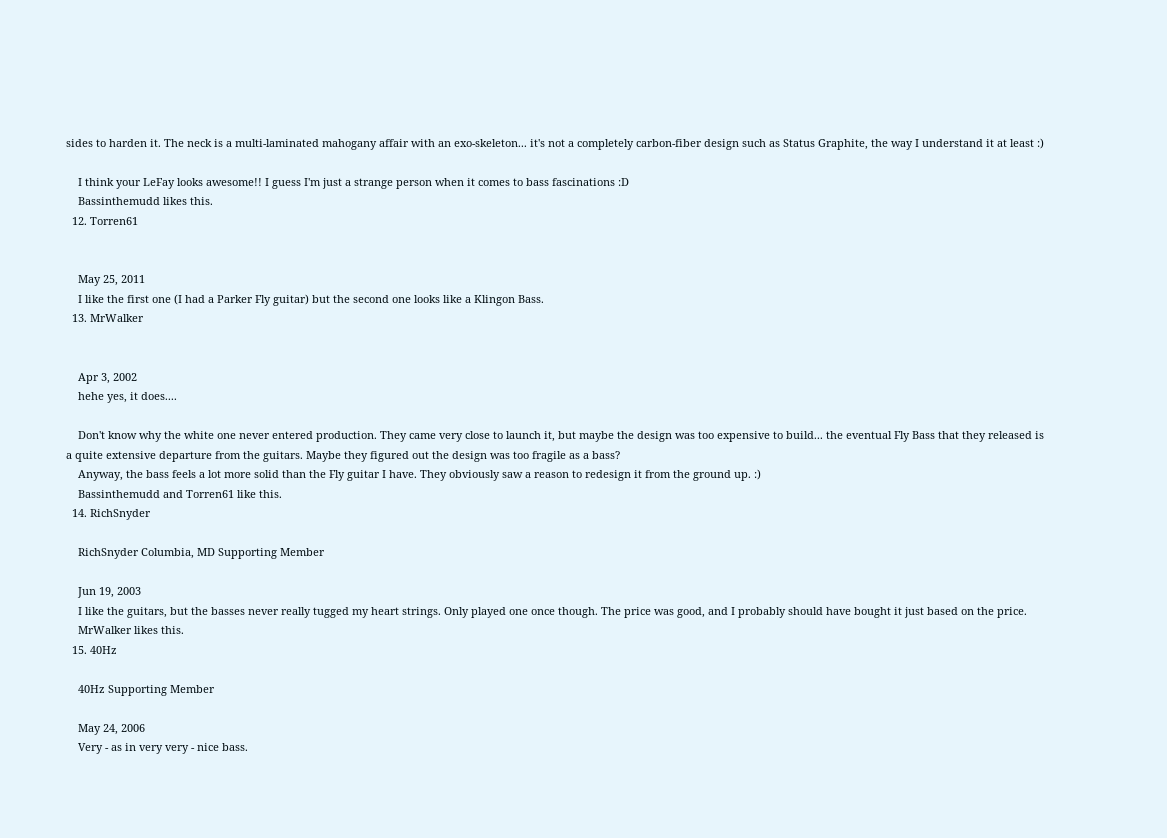sides to harden it. The neck is a multi-laminated mahogany affair with an exo-skeleton... it's not a completely carbon-fiber design such as Status Graphite, the way I understand it at least :)

    I think your LeFay looks awesome!! I guess I'm just a strange person when it comes to bass fascinations :D
    Bassinthemudd likes this.
  12. Torren61


    May 25, 2011
    I like the first one (I had a Parker Fly guitar) but the second one looks like a Klingon Bass.
  13. MrWalker


    Apr 3, 2002
    hehe yes, it does....

    Don't know why the white one never entered production. They came very close to launch it, but maybe the design was too expensive to build... the eventual Fly Bass that they released is a quite extensive departure from the guitars. Maybe they figured out the design was too fragile as a bass?
    Anyway, the bass feels a lot more solid than the Fly guitar I have. They obviously saw a reason to redesign it from the ground up. :)
    Bassinthemudd and Torren61 like this.
  14. RichSnyder

    RichSnyder Columbia, MD Supporting Member

    Jun 19, 2003
    I like the guitars, but the basses never really tugged my heart strings. Only played one once though. The price was good, and I probably should have bought it just based on the price.
    MrWalker likes this.
  15. 40Hz

    40Hz Supporting Member

    May 24, 2006
    Very - as in very very - nice bass.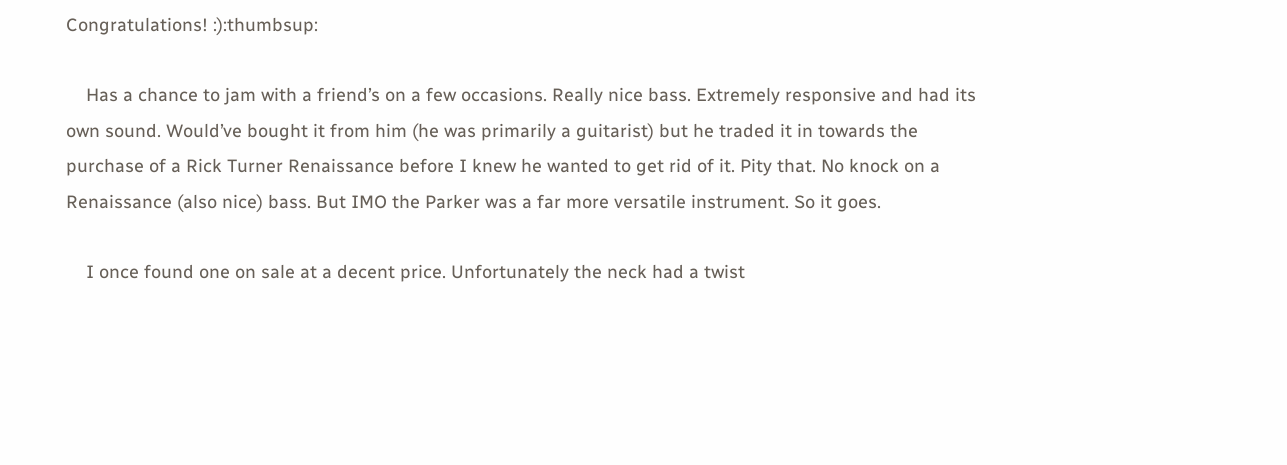Congratulations! :):thumbsup:

    Has a chance to jam with a friend’s on a few occasions. Really nice bass. Extremely responsive and had its own sound. Would’ve bought it from him (he was primarily a guitarist) but he traded it in towards the purchase of a Rick Turner Renaissance before I knew he wanted to get rid of it. Pity that. No knock on a Renaissance (also nice) bass. But IMO the Parker was a far more versatile instrument. So it goes.

    I once found one on sale at a decent price. Unfortunately the neck had a twist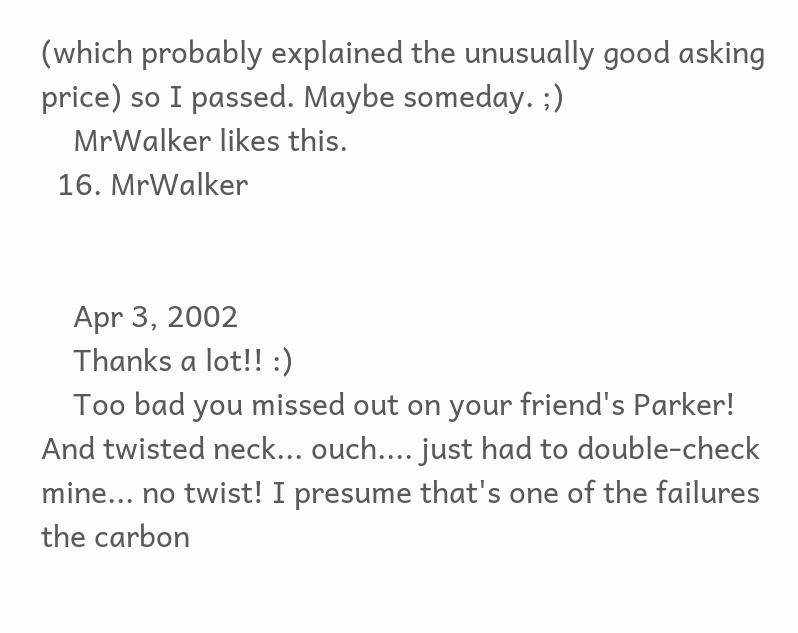(which probably explained the unusually good asking price) so I passed. Maybe someday. ;)
    MrWalker likes this.
  16. MrWalker


    Apr 3, 2002
    Thanks a lot!! :)
    Too bad you missed out on your friend's Parker! And twisted neck... ouch.... just had to double-check mine... no twist! I presume that's one of the failures the carbon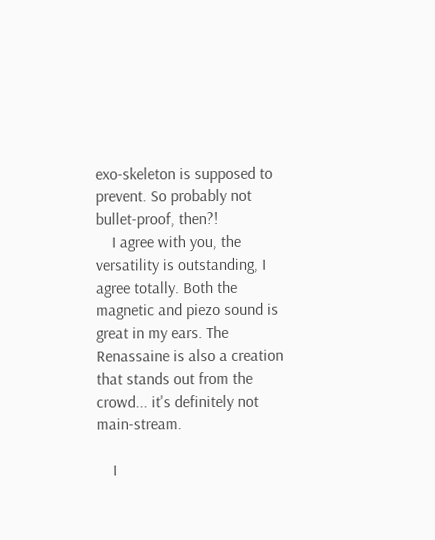exo-skeleton is supposed to prevent. So probably not bullet-proof, then?!
    I agree with you, the versatility is outstanding, I agree totally. Both the magnetic and piezo sound is great in my ears. The Renassaine is also a creation that stands out from the crowd... it's definitely not main-stream.

    I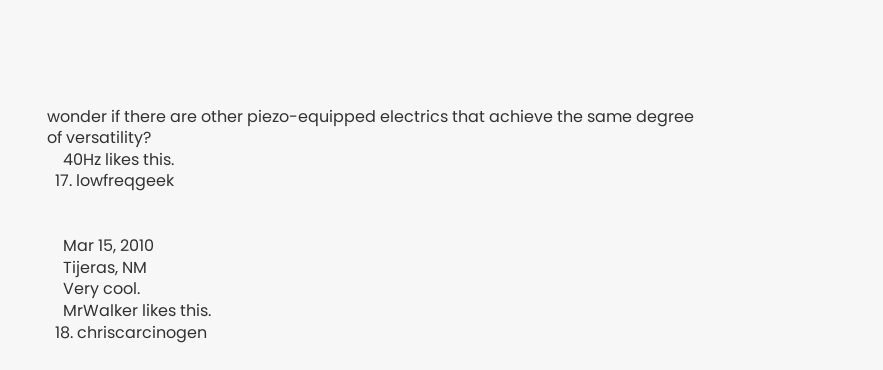wonder if there are other piezo-equipped electrics that achieve the same degree of versatility?
    40Hz likes this.
  17. lowfreqgeek


    Mar 15, 2010
    Tijeras, NM
    Very cool.
    MrWalker likes this.
  18. chriscarcinogen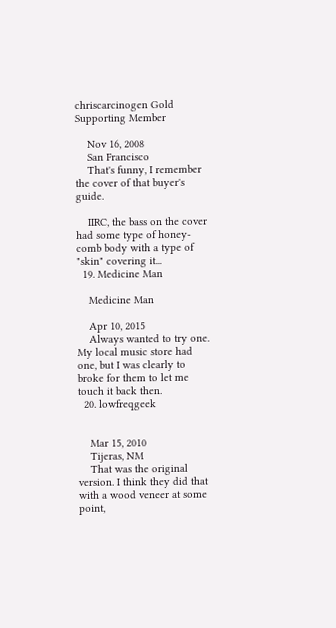chriscarcinogen Gold Supporting Member

    Nov 16, 2008
    San Francisco
    That's funny, I remember the cover of that buyer's guide.

    IIRC, the bass on the cover had some type of honey-comb body with a type of "skin" covering it...
  19. Medicine Man

    Medicine Man

    Apr 10, 2015
    Always wanted to try one. My local music store had one, but I was clearly to broke for them to let me touch it back then.
  20. lowfreqgeek


    Mar 15, 2010
    Tijeras, NM
    That was the original version. I think they did that with a wood veneer at some point,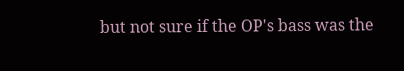but not sure if the OP's bass was the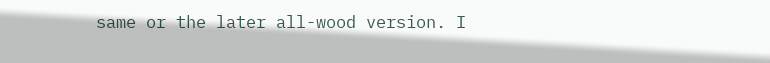same or the later all-wood version. I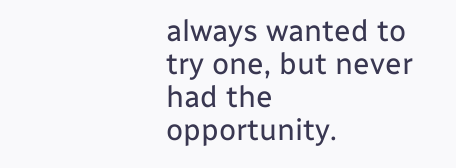always wanted to try one, but never had the opportunity.